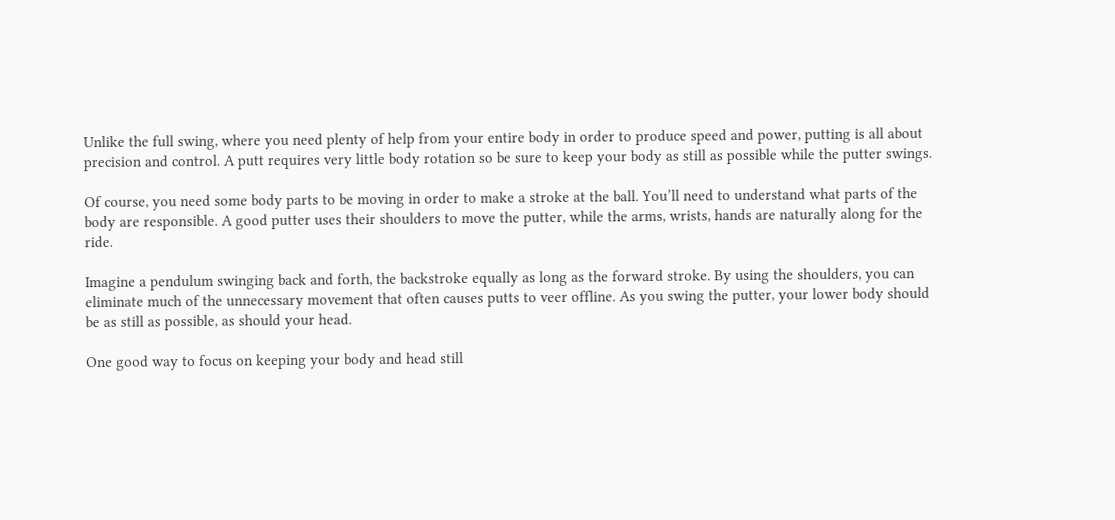Unlike the full swing, where you need plenty of help from your entire body in order to produce speed and power, putting is all about precision and control. A putt requires very little body rotation so be sure to keep your body as still as possible while the putter swings.

Of course, you need some body parts to be moving in order to make a stroke at the ball. You’ll need to understand what parts of the body are responsible. A good putter uses their shoulders to move the putter, while the arms, wrists, hands are naturally along for the ride.

Imagine a pendulum swinging back and forth, the backstroke equally as long as the forward stroke. By using the shoulders, you can eliminate much of the unnecessary movement that often causes putts to veer offline. As you swing the putter, your lower body should be as still as possible, as should your head.

One good way to focus on keeping your body and head still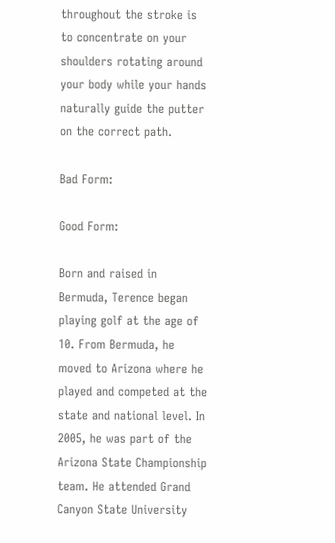throughout the stroke is to concentrate on your shoulders rotating around your body while your hands naturally guide the putter on the correct path.

Bad Form:

Good Form:

Born and raised in Bermuda, Terence began playing golf at the age of 10. From Bermuda, he moved to Arizona where he played and competed at the state and national level. In 2005, he was part of the Arizona State Championship team. He attended Grand Canyon State University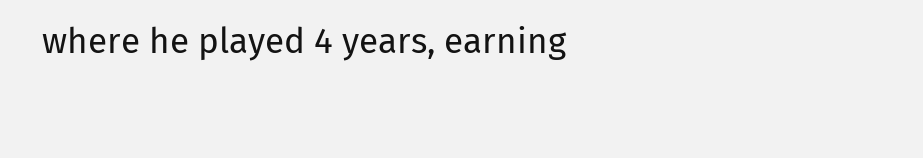where he played 4 years, earning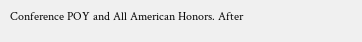Conference POY and All American Honors. After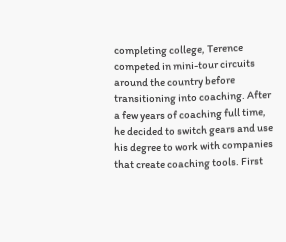completing college, Terence competed in mini-tour circuits around the country before transitioning into coaching. After a few years of coaching full time, he decided to switch gears and use his degree to work with companies that create coaching tools. First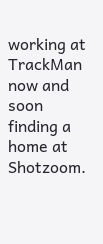working at TrackMan now and soon finding a home at Shotzoom.